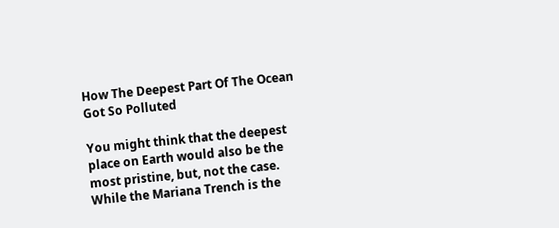How The Deepest Part Of The Ocean Got So Polluted

You might think that the deepest place on Earth would also be the most pristine, but, not the case. While the Mariana Trench is the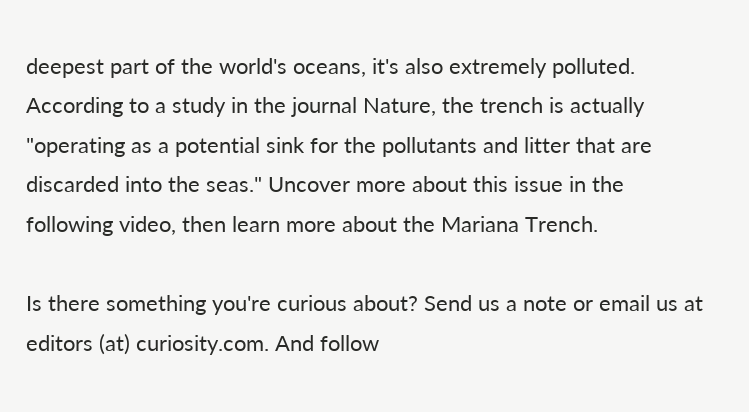deepest part of the world's oceans, it's also extremely polluted. According to a study in the journal Nature, the trench is actually "operating as a potential sink for the pollutants and litter that are discarded into the seas." Uncover more about this issue in the following video, then learn more about the Mariana Trench.

Is there something you're curious about? Send us a note or email us at editors (at) curiosity.com. And follow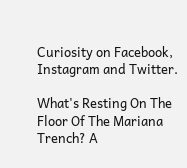Curiosity on Facebook, Instagram and Twitter.

What's Resting On The Floor Of The Mariana Trench? A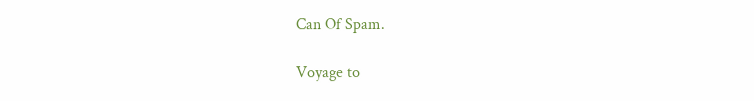Can Of Spam.

Voyage to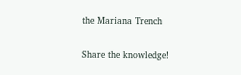the Mariana Trench

Share the knowledge!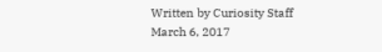Written by Curiosity Staff March 6, 2017